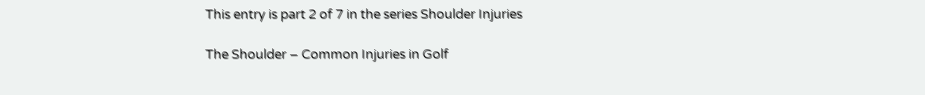This entry is part 2 of 7 in the series Shoulder Injuries

The Shoulder – Common Injuries in Golf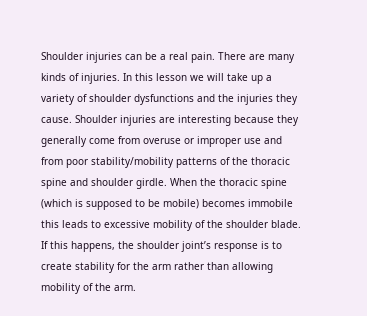Shoulder injuries can be a real pain. There are many kinds of injuries. In this lesson we will take up a variety of shoulder dysfunctions and the injuries they cause. Shoulder injuries are interesting because they generally come from overuse or improper use and from poor stability/mobility patterns of the thoracic spine and shoulder girdle. When the thoracic spine (which is supposed to be mobile) becomes immobile this leads to excessive mobility of the shoulder blade. If this happens, the shoulder joint’s response is to create stability for the arm rather than allowing mobility of the arm.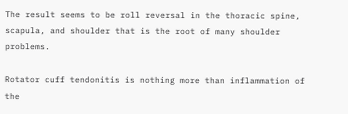The result seems to be roll reversal in the thoracic spine, scapula, and shoulder that is the root of many shoulder problems.

Rotator cuff tendonitis is nothing more than inflammation of the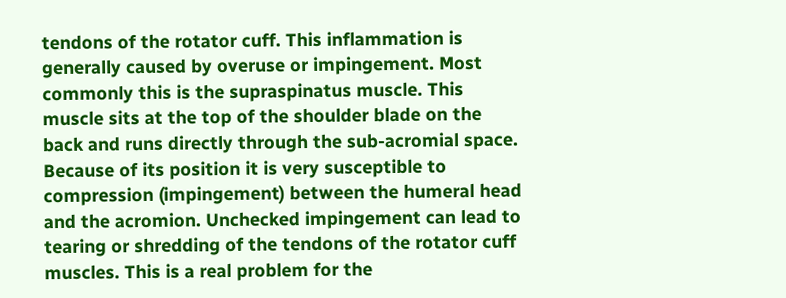tendons of the rotator cuff. This inflammation is generally caused by overuse or impingement. Most commonly this is the supraspinatus muscle. This muscle sits at the top of the shoulder blade on the back and runs directly through the sub-acromial space. Because of its position it is very susceptible to compression (impingement) between the humeral head and the acromion. Unchecked impingement can lead to tearing or shredding of the tendons of the rotator cuff muscles. This is a real problem for the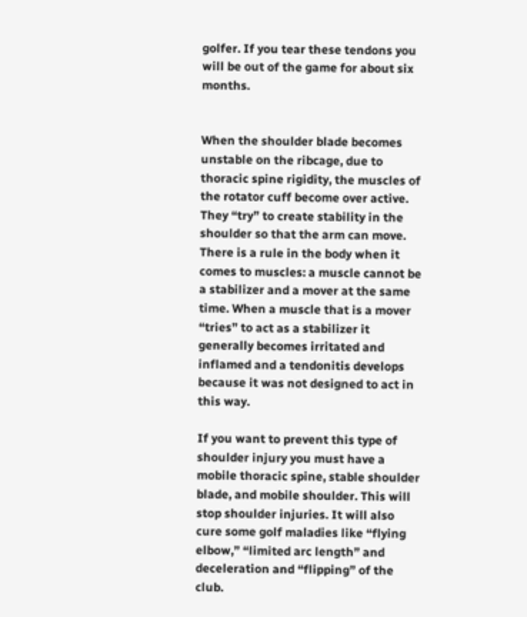golfer. If you tear these tendons you will be out of the game for about six months.


When the shoulder blade becomes unstable on the ribcage, due to thoracic spine rigidity, the muscles of the rotator cuff become over active. They “try” to create stability in the shoulder so that the arm can move. There is a rule in the body when it comes to muscles: a muscle cannot be a stabilizer and a mover at the same time. When a muscle that is a mover “tries” to act as a stabilizer it generally becomes irritated and inflamed and a tendonitis develops because it was not designed to act in this way.

If you want to prevent this type of shoulder injury you must have a mobile thoracic spine, stable shoulder blade, and mobile shoulder. This will stop shoulder injuries. It will also cure some golf maladies like “flying elbow,” “limited arc length” and deceleration and “flipping” of the club.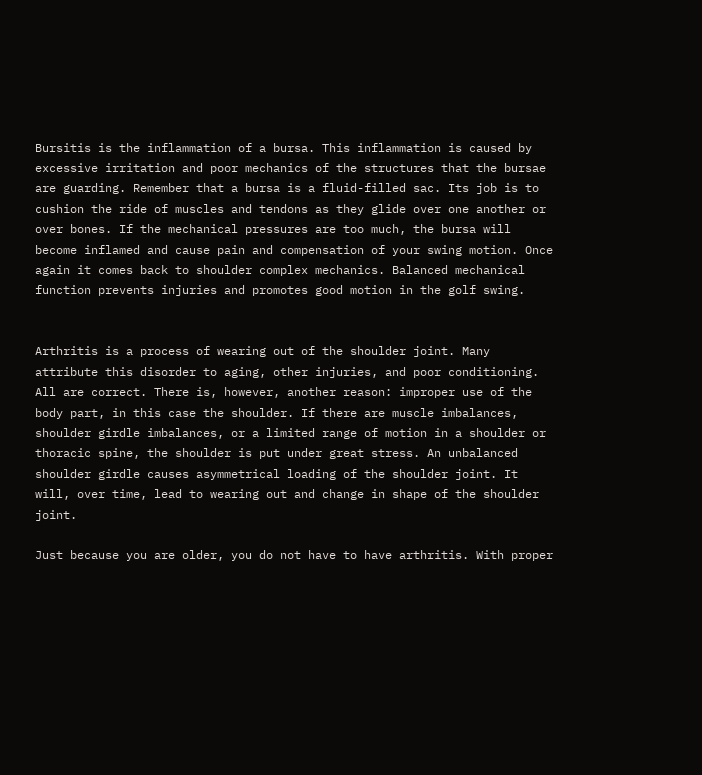Bursitis is the inflammation of a bursa. This inflammation is caused by excessive irritation and poor mechanics of the structures that the bursae are guarding. Remember that a bursa is a fluid-filled sac. Its job is to cushion the ride of muscles and tendons as they glide over one another or over bones. If the mechanical pressures are too much, the bursa will become inflamed and cause pain and compensation of your swing motion. Once again it comes back to shoulder complex mechanics. Balanced mechanical function prevents injuries and promotes good motion in the golf swing.


Arthritis is a process of wearing out of the shoulder joint. Many attribute this disorder to aging, other injuries, and poor conditioning. All are correct. There is, however, another reason: improper use of the body part, in this case the shoulder. If there are muscle imbalances, shoulder girdle imbalances, or a limited range of motion in a shoulder or thoracic spine, the shoulder is put under great stress. An unbalanced shoulder girdle causes asymmetrical loading of the shoulder joint. It will, over time, lead to wearing out and change in shape of the shoulder joint.

Just because you are older, you do not have to have arthritis. With proper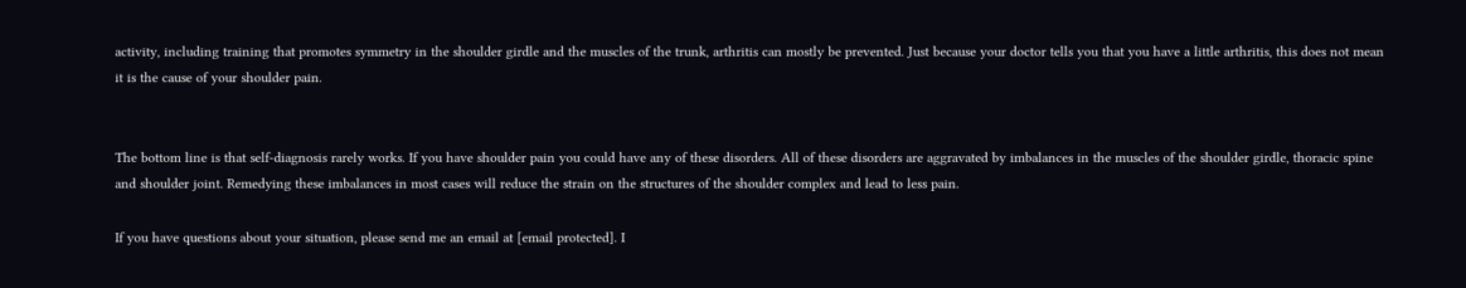activity, including training that promotes symmetry in the shoulder girdle and the muscles of the trunk, arthritis can mostly be prevented. Just because your doctor tells you that you have a little arthritis, this does not mean it is the cause of your shoulder pain.


The bottom line is that self-diagnosis rarely works. If you have shoulder pain you could have any of these disorders. All of these disorders are aggravated by imbalances in the muscles of the shoulder girdle, thoracic spine and shoulder joint. Remedying these imbalances in most cases will reduce the strain on the structures of the shoulder complex and lead to less pain.

If you have questions about your situation, please send me an email at [email protected]. I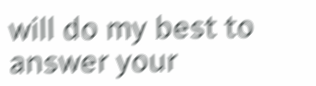will do my best to answer your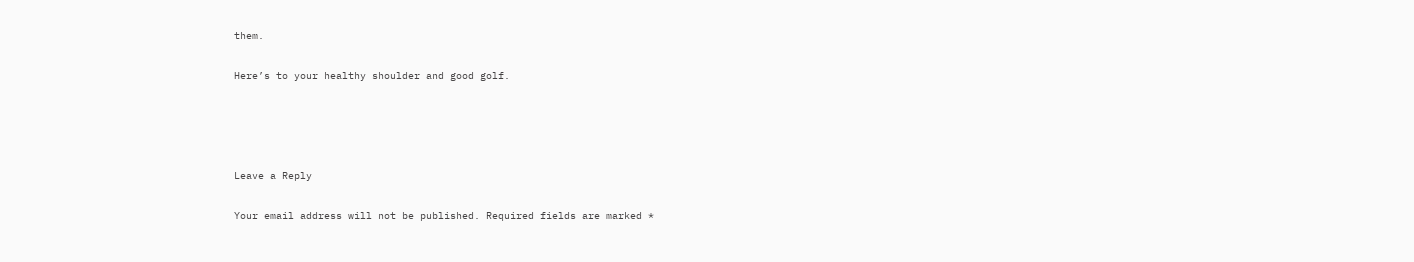them.

Here’s to your healthy shoulder and good golf.




Leave a Reply

Your email address will not be published. Required fields are marked *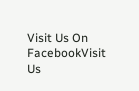Visit Us On FacebookVisit Us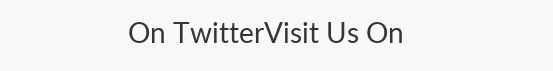On TwitterVisit Us On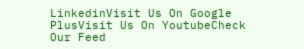LinkedinVisit Us On Google PlusVisit Us On YoutubeCheck Our Feed